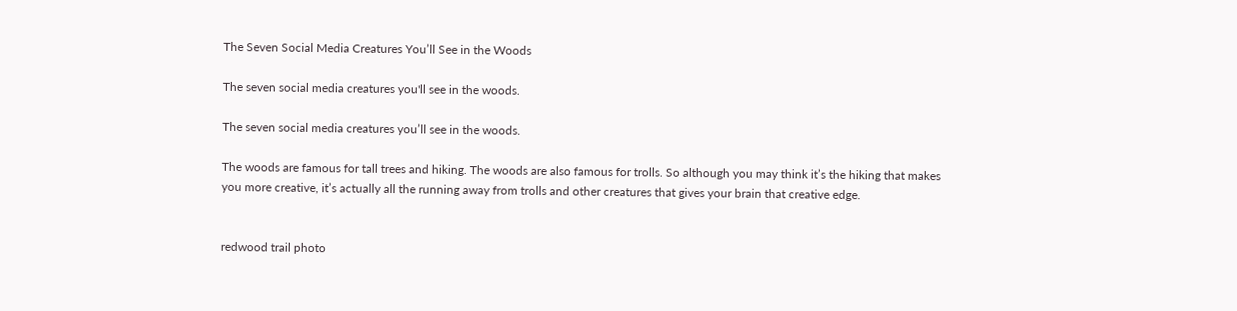The Seven Social Media Creatures You’ll See in the Woods

The seven social media creatures you'll see in the woods.

The seven social media creatures you’ll see in the woods.

The woods are famous for tall trees and hiking. The woods are also famous for trolls. So although you may think it’s the hiking that makes you more creative, it’s actually all the running away from trolls and other creatures that gives your brain that creative edge.


redwood trail photo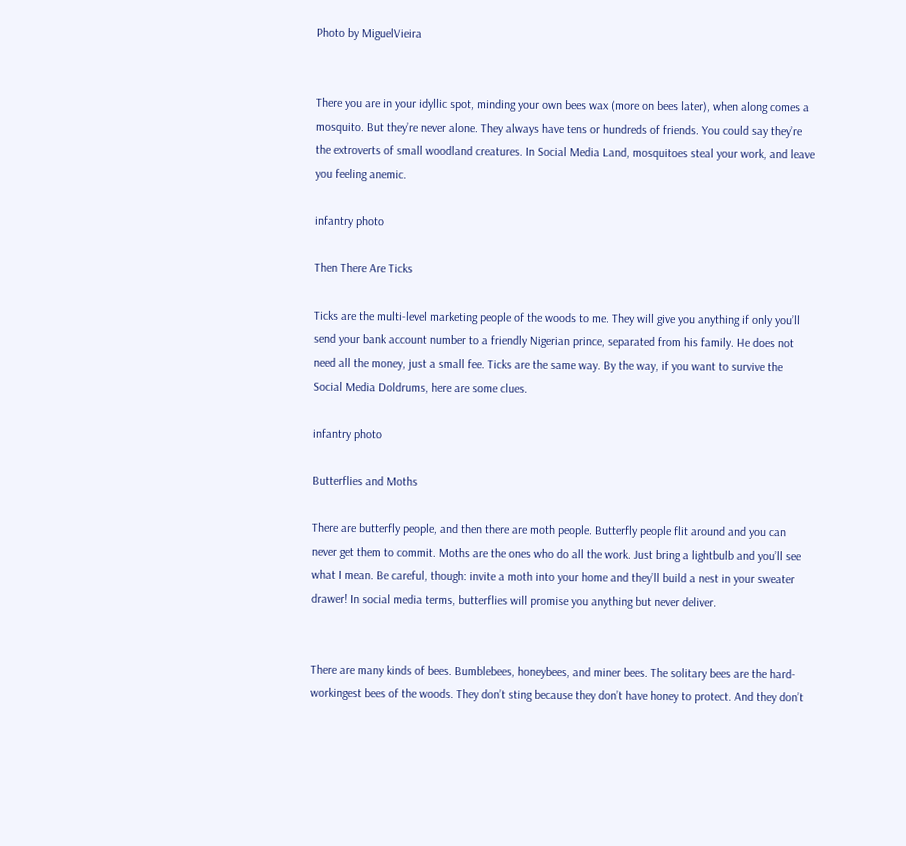Photo by MiguelVieira


There you are in your idyllic spot, minding your own bees wax (more on bees later), when along comes a mosquito. But they’re never alone. They always have tens or hundreds of friends. You could say they’re the extroverts of small woodland creatures. In Social Media Land, mosquitoes steal your work, and leave you feeling anemic.

infantry photo

Then There Are Ticks

Ticks are the multi-level marketing people of the woods to me. They will give you anything if only you’ll send your bank account number to a friendly Nigerian prince, separated from his family. He does not need all the money, just a small fee. Ticks are the same way. By the way, if you want to survive the Social Media Doldrums, here are some clues.

infantry photo

Butterflies and Moths

There are butterfly people, and then there are moth people. Butterfly people flit around and you can never get them to commit. Moths are the ones who do all the work. Just bring a lightbulb and you’ll see what I mean. Be careful, though: invite a moth into your home and they’ll build a nest in your sweater drawer! In social media terms, butterflies will promise you anything but never deliver.


There are many kinds of bees. Bumblebees, honeybees, and miner bees. The solitary bees are the hard-workingest bees of the woods. They don’t sting because they don’t have honey to protect. And they don’t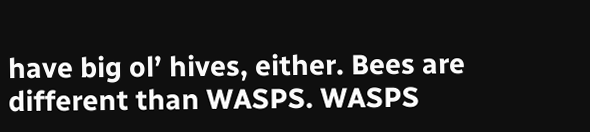have big ol’ hives, either. Bees are different than WASPS. WASPS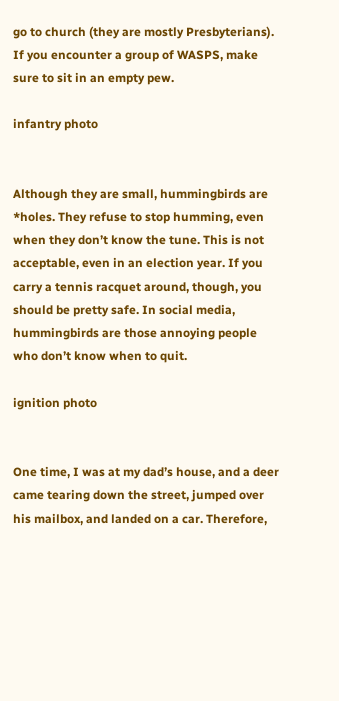go to church (they are mostly Presbyterians). If you encounter a group of WASPS, make sure to sit in an empty pew.

infantry photo


Although they are small, hummingbirds are *holes. They refuse to stop humming, even when they don’t know the tune. This is not acceptable, even in an election year. If you carry a tennis racquet around, though, you should be pretty safe. In social media, hummingbirds are those annoying people who don’t know when to quit.

ignition photo


One time, I was at my dad’s house, and a deer came tearing down the street, jumped over his mailbox, and landed on a car. Therefore,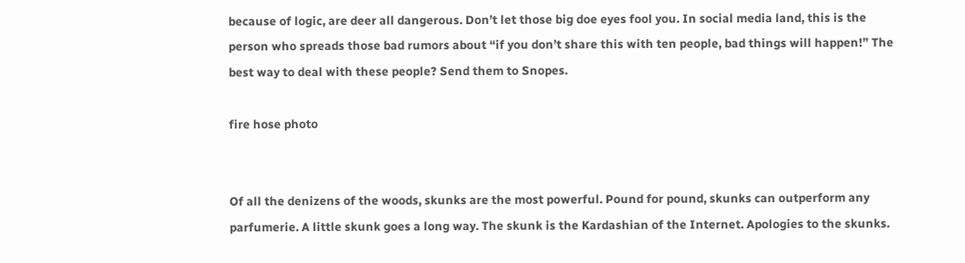because of logic, are deer all dangerous. Don’t let those big doe eyes fool you. In social media land, this is the person who spreads those bad rumors about “if you don’t share this with ten people, bad things will happen!” The best way to deal with these people? Send them to Snopes.

fire hose photo


Of all the denizens of the woods, skunks are the most powerful. Pound for pound, skunks can outperform any parfumerie. A little skunk goes a long way. The skunk is the Kardashian of the Internet. Apologies to the skunks.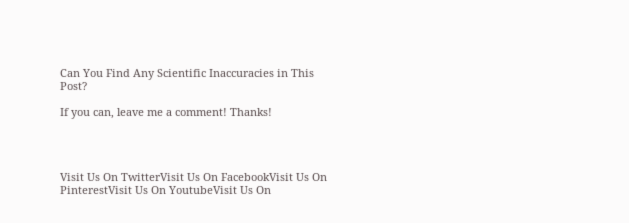Can You Find Any Scientific Inaccuracies in This Post?

If you can, leave me a comment! Thanks!




Visit Us On TwitterVisit Us On FacebookVisit Us On PinterestVisit Us On YoutubeVisit Us On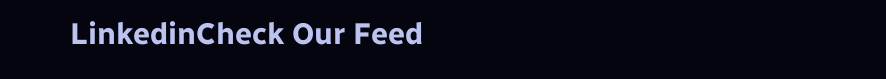LinkedinCheck Our Feed